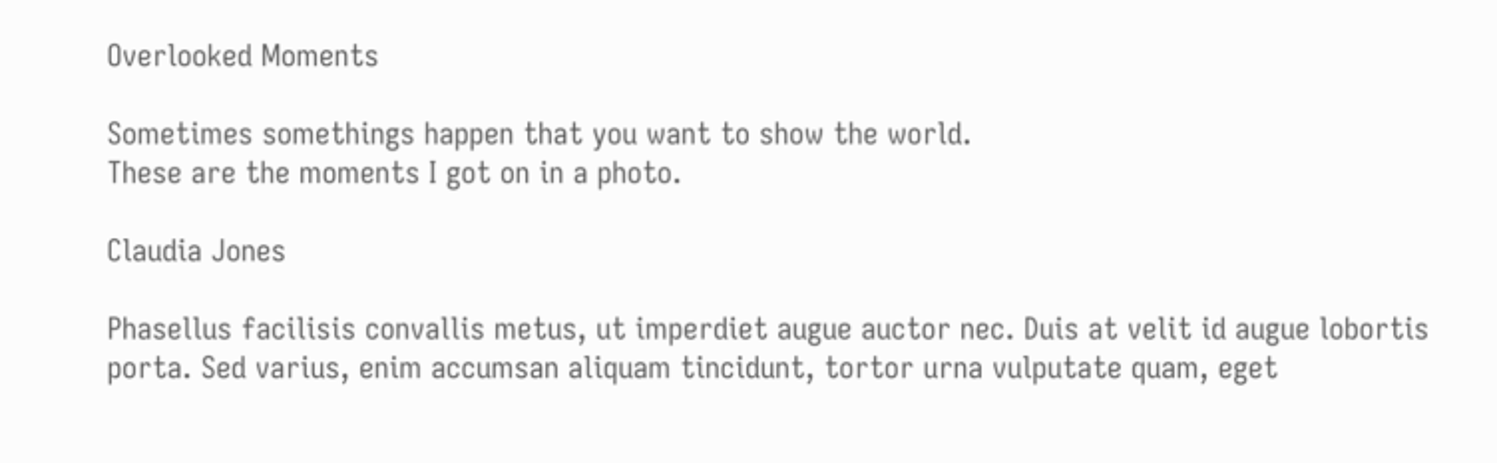Overlooked Moments

Sometimes somethings happen that you want to show the world.
These are the moments I got on in a photo.

Claudia Jones

Phasellus facilisis convallis metus, ut imperdiet augue auctor nec. Duis at velit id augue lobortis porta. Sed varius, enim accumsan aliquam tincidunt, tortor urna vulputate quam, eget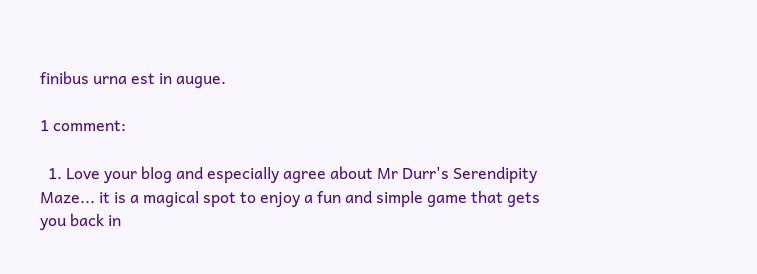finibus urna est in augue.

1 comment:

  1. Love your blog and especially agree about Mr Durr's Serendipity Maze... it is a magical spot to enjoy a fun and simple game that gets you back in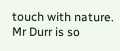touch with nature. Mr Durr is so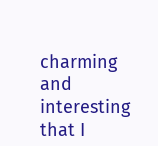charming and interesting that I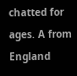chatted for ages. A from England